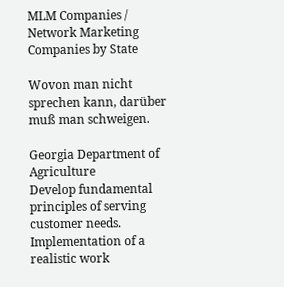MLM Companies / Network Marketing Companies by State

Wovon man nicht sprechen kann, darüber muß man schweigen.

Georgia Department of Agriculture
Develop fundamental principles of serving customer needs. Implementation of a realistic work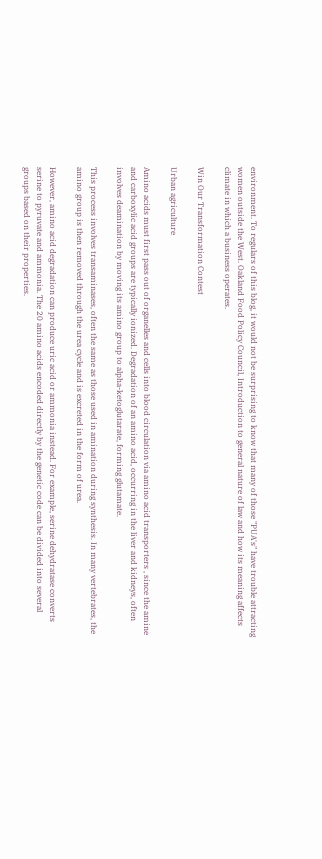environment. To regulars of this blog, it would not be surprising to know that many of those "PUA's" have trouble attracting women outside the West. Oakland Food Policy Council, Introduction to general nature of law and how its meaning affects climate in which a business operates.

Win Our Transformation Contest

Urban agriculture

Amino acids must first pass out of organelles and cells into blood circulation via amino acid transporters , since the amine and carboxylic acid groups are typically ionized. Degradation of an amino acid, occurring in the liver and kidneys, often involves deamination by moving its amino group to alpha-ketoglutarate, forming glutamate.

This process involves transaminases, often the same as those used in amination during synthesis. In many vertebrates, the amino group is then removed through the urea cycle and is excreted in the form of urea.

However, amino acid degradation can produce uric acid or ammonia instead. For example, serine dehydratase converts serine to pyruvate and ammonia. The 20 amino acids encoded directly by the genetic code can be divided into several groups based on their properties.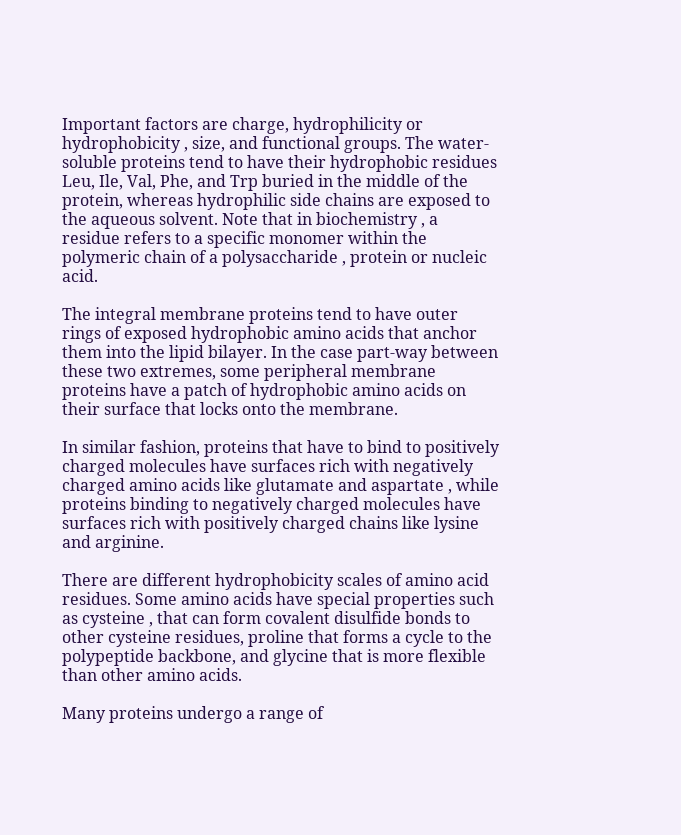Important factors are charge, hydrophilicity or hydrophobicity , size, and functional groups. The water-soluble proteins tend to have their hydrophobic residues Leu, Ile, Val, Phe, and Trp buried in the middle of the protein, whereas hydrophilic side chains are exposed to the aqueous solvent. Note that in biochemistry , a residue refers to a specific monomer within the polymeric chain of a polysaccharide , protein or nucleic acid.

The integral membrane proteins tend to have outer rings of exposed hydrophobic amino acids that anchor them into the lipid bilayer. In the case part-way between these two extremes, some peripheral membrane proteins have a patch of hydrophobic amino acids on their surface that locks onto the membrane.

In similar fashion, proteins that have to bind to positively charged molecules have surfaces rich with negatively charged amino acids like glutamate and aspartate , while proteins binding to negatively charged molecules have surfaces rich with positively charged chains like lysine and arginine.

There are different hydrophobicity scales of amino acid residues. Some amino acids have special properties such as cysteine , that can form covalent disulfide bonds to other cysteine residues, proline that forms a cycle to the polypeptide backbone, and glycine that is more flexible than other amino acids.

Many proteins undergo a range of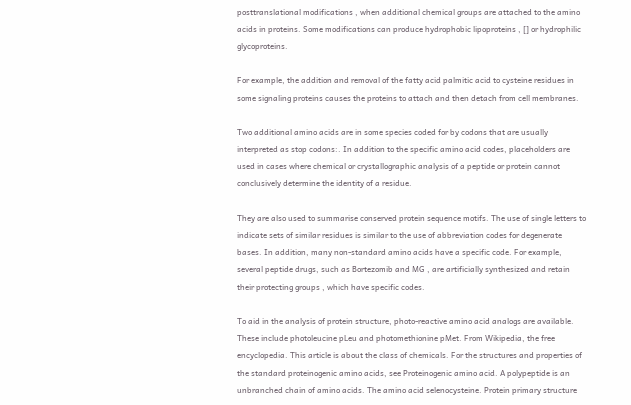posttranslational modifications , when additional chemical groups are attached to the amino acids in proteins. Some modifications can produce hydrophobic lipoproteins , [] or hydrophilic glycoproteins.

For example, the addition and removal of the fatty acid palmitic acid to cysteine residues in some signaling proteins causes the proteins to attach and then detach from cell membranes.

Two additional amino acids are in some species coded for by codons that are usually interpreted as stop codons:. In addition to the specific amino acid codes, placeholders are used in cases where chemical or crystallographic analysis of a peptide or protein cannot conclusively determine the identity of a residue.

They are also used to summarise conserved protein sequence motifs. The use of single letters to indicate sets of similar residues is similar to the use of abbreviation codes for degenerate bases. In addition, many non-standard amino acids have a specific code. For example, several peptide drugs, such as Bortezomib and MG , are artificially synthesized and retain their protecting groups , which have specific codes.

To aid in the analysis of protein structure, photo-reactive amino acid analogs are available. These include photoleucine pLeu and photomethionine pMet. From Wikipedia, the free encyclopedia. This article is about the class of chemicals. For the structures and properties of the standard proteinogenic amino acids, see Proteinogenic amino acid. A polypeptide is an unbranched chain of amino acids. The amino acid selenocysteine. Protein primary structure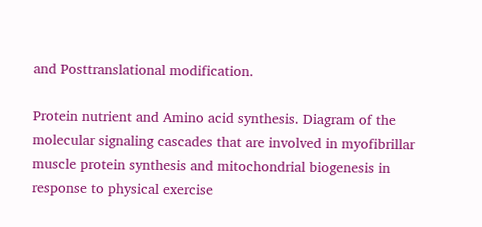and Posttranslational modification.

Protein nutrient and Amino acid synthesis. Diagram of the molecular signaling cascades that are involved in myofibrillar muscle protein synthesis and mitochondrial biogenesis in response to physical exercise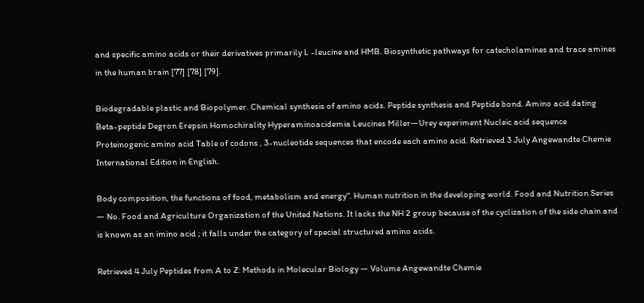and specific amino acids or their derivatives primarily L -leucine and HMB. Biosynthetic pathways for catecholamines and trace amines in the human brain [77] [78] [79].

Biodegradable plastic and Biopolymer. Chemical synthesis of amino acids. Peptide synthesis and Peptide bond. Amino acid dating Beta-peptide Degron Erepsin Homochirality Hyperaminoacidemia Leucines Miller—Urey experiment Nucleic acid sequence Proteinogenic amino acid Table of codons , 3-nucleotide sequences that encode each amino acid. Retrieved 3 July Angewandte Chemie International Edition in English.

Body composition, the functions of food, metabolism and energy". Human nutrition in the developing world. Food and Nutrition Series — No. Food and Agriculture Organization of the United Nations. It lacks the NH 2 group because of the cyclization of the side chain and is known as an imino acid ; it falls under the category of special structured amino acids.

Retrieved 4 July Peptides from A to Z: Methods in Molecular Biology — Volume Angewandte Chemie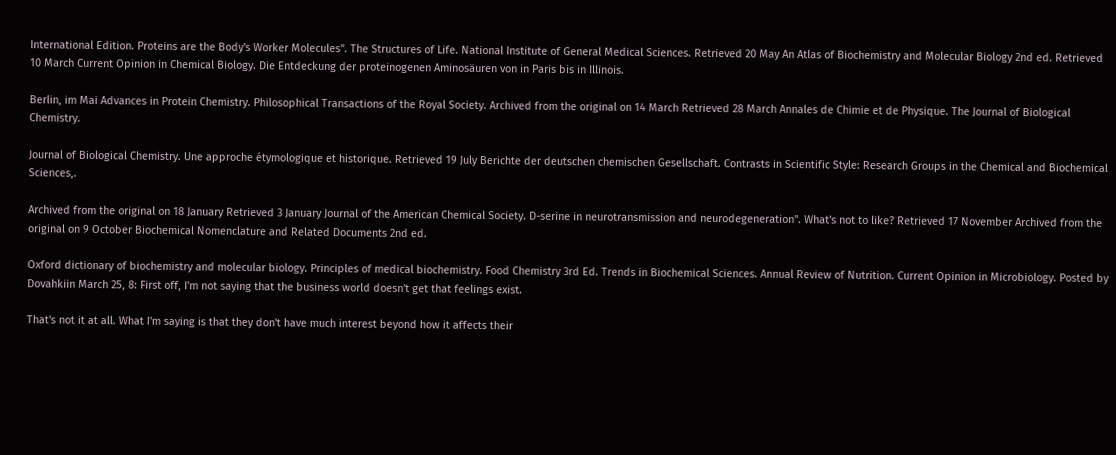International Edition. Proteins are the Body's Worker Molecules". The Structures of Life. National Institute of General Medical Sciences. Retrieved 20 May An Atlas of Biochemistry and Molecular Biology 2nd ed. Retrieved 10 March Current Opinion in Chemical Biology. Die Entdeckung der proteinogenen Aminosäuren von in Paris bis in Illinois.

Berlin, im Mai Advances in Protein Chemistry. Philosophical Transactions of the Royal Society. Archived from the original on 14 March Retrieved 28 March Annales de Chimie et de Physique. The Journal of Biological Chemistry.

Journal of Biological Chemistry. Une approche étymologique et historique. Retrieved 19 July Berichte der deutschen chemischen Gesellschaft. Contrasts in Scientific Style: Research Groups in the Chemical and Biochemical Sciences,.

Archived from the original on 18 January Retrieved 3 January Journal of the American Chemical Society. D-serine in neurotransmission and neurodegeneration". What's not to like? Retrieved 17 November Archived from the original on 9 October Biochemical Nomenclature and Related Documents 2nd ed.

Oxford dictionary of biochemistry and molecular biology. Principles of medical biochemistry. Food Chemistry 3rd Ed. Trends in Biochemical Sciences. Annual Review of Nutrition. Current Opinion in Microbiology. Posted by Dovahkiin March 25, 8: First off, I'm not saying that the business world doesn't get that feelings exist.

That's not it at all. What I'm saying is that they don't have much interest beyond how it affects their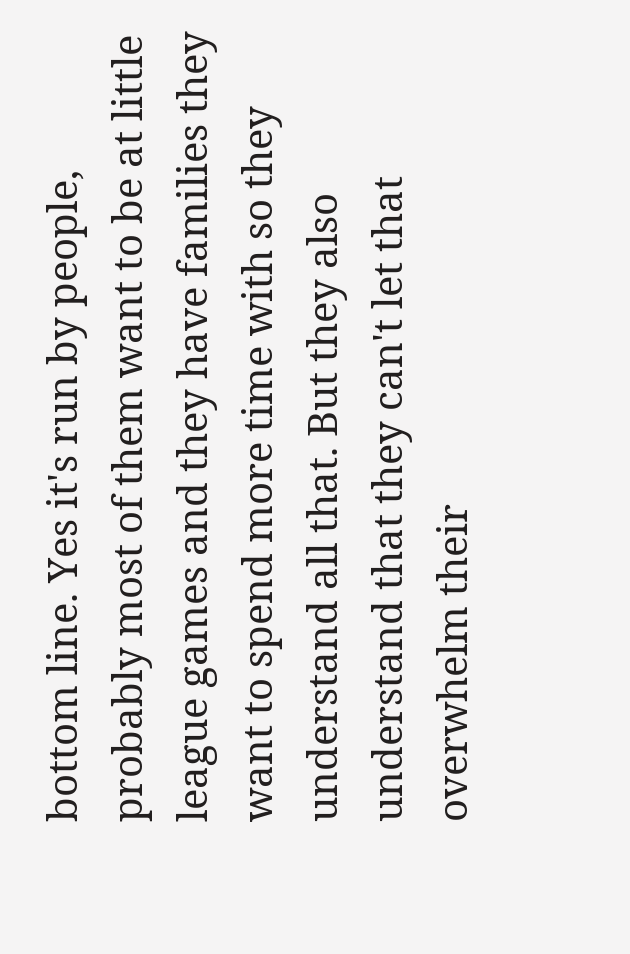bottom line. Yes it's run by people, probably most of them want to be at little league games and they have families they want to spend more time with so they understand all that. But they also understand that they can't let that overwhelm their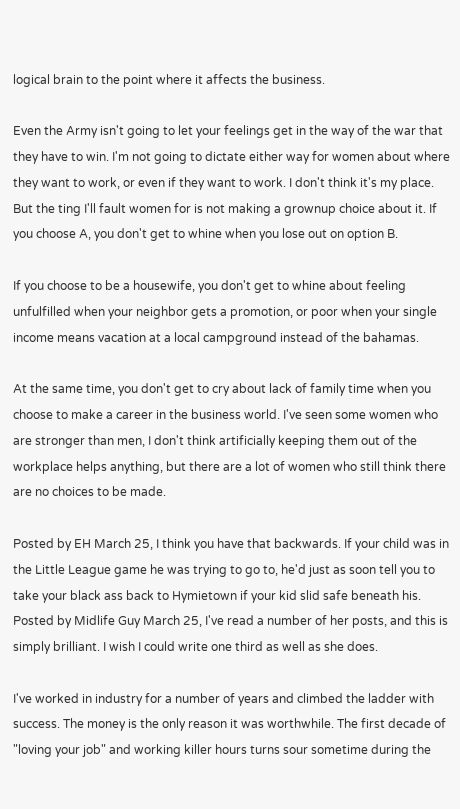logical brain to the point where it affects the business.

Even the Army isn't going to let your feelings get in the way of the war that they have to win. I'm not going to dictate either way for women about where they want to work, or even if they want to work. I don't think it's my place. But the ting I'll fault women for is not making a grownup choice about it. If you choose A, you don't get to whine when you lose out on option B.

If you choose to be a housewife, you don't get to whine about feeling unfulfilled when your neighbor gets a promotion, or poor when your single income means vacation at a local campground instead of the bahamas.

At the same time, you don't get to cry about lack of family time when you choose to make a career in the business world. I've seen some women who are stronger than men, I don't think artificially keeping them out of the workplace helps anything, but there are a lot of women who still think there are no choices to be made.

Posted by EH March 25, I think you have that backwards. If your child was in the Little League game he was trying to go to, he'd just as soon tell you to take your black ass back to Hymietown if your kid slid safe beneath his. Posted by Midlife Guy March 25, I've read a number of her posts, and this is simply brilliant. I wish I could write one third as well as she does.

I've worked in industry for a number of years and climbed the ladder with success. The money is the only reason it was worthwhile. The first decade of "loving your job" and working killer hours turns sour sometime during the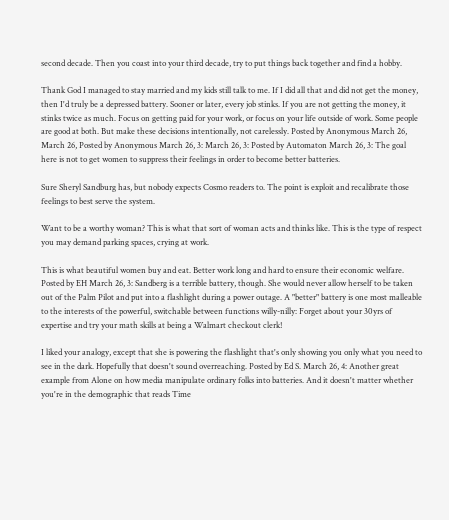second decade. Then you coast into your third decade, try to put things back together and find a hobby.

Thank God I managed to stay married and my kids still talk to me. If I did all that and did not get the money, then I'd truly be a depressed battery. Sooner or later, every job stinks. If you are not getting the money, it stinks twice as much. Focus on getting paid for your work, or focus on your life outside of work. Some people are good at both. But make these decisions intentionally, not carelessly. Posted by Anonymous March 26, March 26, Posted by Anonymous March 26, 3: March 26, 3: Posted by Automaton March 26, 3: The goal here is not to get women to suppress their feelings in order to become better batteries.

Sure Sheryl Sandburg has, but nobody expects Cosmo readers to. The point is exploit and recalibrate those feelings to best serve the system.

Want to be a worthy woman? This is what that sort of woman acts and thinks like. This is the type of respect you may demand parking spaces, crying at work.

This is what beautiful women buy and eat. Better work long and hard to ensure their economic welfare. Posted by EH March 26, 3: Sandberg is a terrible battery, though. She would never allow herself to be taken out of the Palm Pilot and put into a flashlight during a power outage. A "better" battery is one most malleable to the interests of the powerful, switchable between functions willy-nilly: Forget about your 30yrs of expertise and try your math skills at being a Walmart checkout clerk!

I liked your analogy, except that she is powering the flashlight that's only showing you only what you need to see in the dark. Hopefully that doesn't sound overreaching. Posted by Ed S. March 26, 4: Another great example from Alone on how media manipulate ordinary folks into batteries. And it doesn't matter whether you're in the demographic that reads Time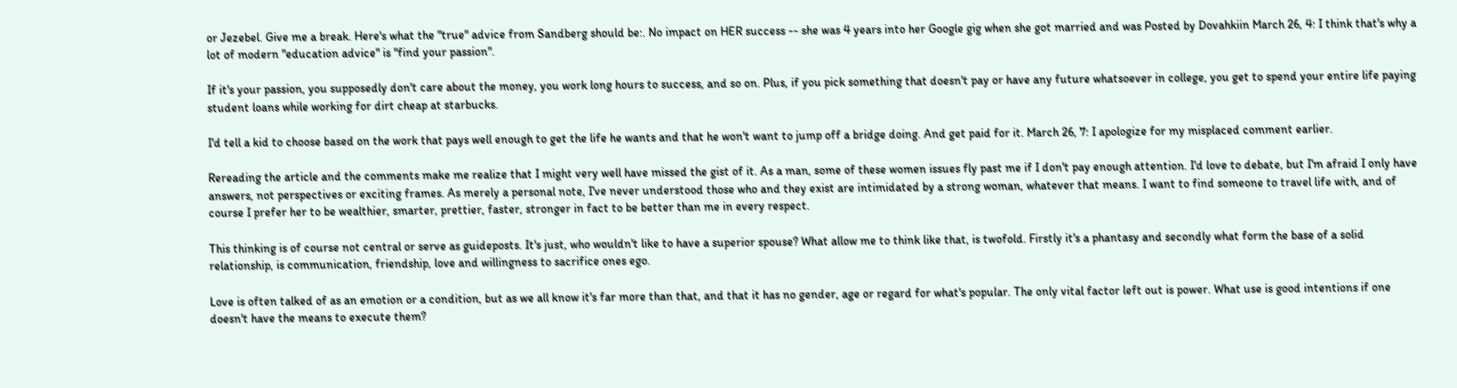or Jezebel. Give me a break. Here's what the "true" advice from Sandberg should be:. No impact on HER success -- she was 4 years into her Google gig when she got married and was Posted by Dovahkiin March 26, 4: I think that's why a lot of modern "education advice" is "find your passion".

If it's your passion, you supposedly don't care about the money, you work long hours to success, and so on. Plus, if you pick something that doesn't pay or have any future whatsoever in college, you get to spend your entire life paying student loans while working for dirt cheap at starbucks.

I'd tell a kid to choose based on the work that pays well enough to get the life he wants and that he won't want to jump off a bridge doing. And get paid for it. March 26, 7: I apologize for my misplaced comment earlier.

Rereading the article and the comments make me realize that I might very well have missed the gist of it. As a man, some of these women issues fly past me if I don't pay enough attention. I'd love to debate, but I'm afraid I only have answers, not perspectives or exciting frames. As merely a personal note, I've never understood those who and they exist are intimidated by a strong woman, whatever that means. I want to find someone to travel life with, and of course I prefer her to be wealthier, smarter, prettier, faster, stronger in fact to be better than me in every respect.

This thinking is of course not central or serve as guideposts. It's just, who wouldn't like to have a superior spouse? What allow me to think like that, is twofold. Firstly it's a phantasy and secondly what form the base of a solid relationship, is communication, friendship, love and willingness to sacrifice ones ego.

Love is often talked of as an emotion or a condition, but as we all know it's far more than that, and that it has no gender, age or regard for what's popular. The only vital factor left out is power. What use is good intentions if one doesn't have the means to execute them?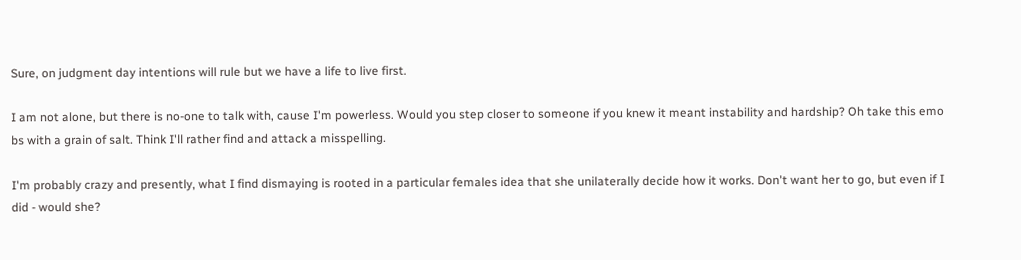Sure, on judgment day intentions will rule but we have a life to live first.

I am not alone, but there is no-one to talk with, cause I'm powerless. Would you step closer to someone if you knew it meant instability and hardship? Oh take this emo bs with a grain of salt. Think I'll rather find and attack a misspelling.

I'm probably crazy and presently, what I find dismaying is rooted in a particular females idea that she unilaterally decide how it works. Don't want her to go, but even if I did - would she?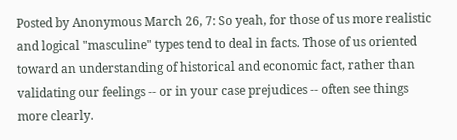Posted by Anonymous March 26, 7: So yeah, for those of us more realistic and logical "masculine" types tend to deal in facts. Those of us oriented toward an understanding of historical and economic fact, rather than validating our feelings -- or in your case prejudices -- often see things more clearly.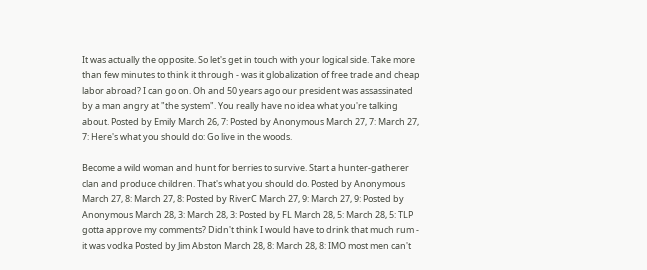It was actually the opposite. So let's get in touch with your logical side. Take more than few minutes to think it through - was it globalization of free trade and cheap labor abroad? I can go on. Oh and 50 years ago our president was assassinated by a man angry at "the system". You really have no idea what you're talking about. Posted by Emily March 26, 7: Posted by Anonymous March 27, 7: March 27, 7: Here's what you should do: Go live in the woods.

Become a wild woman and hunt for berries to survive. Start a hunter-gatherer clan and produce children. That's what you should do. Posted by Anonymous March 27, 8: March 27, 8: Posted by RiverC March 27, 9: March 27, 9: Posted by Anonymous March 28, 3: March 28, 3: Posted by FL March 28, 5: March 28, 5: TLP gotta approve my comments? Didn't think I would have to drink that much rum - it was vodka Posted by Jim Abston March 28, 8: March 28, 8: IMO most men can't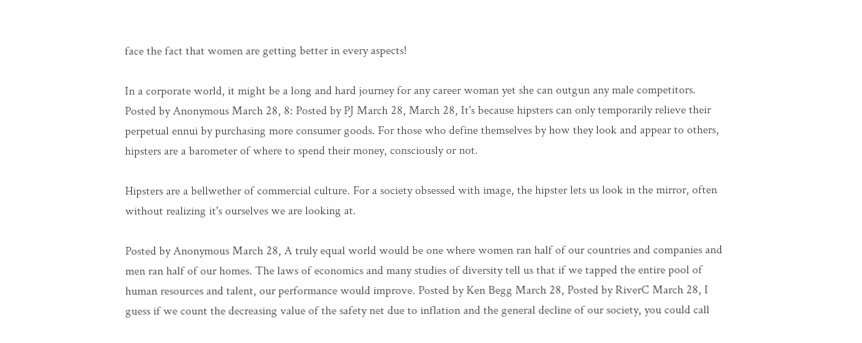face the fact that women are getting better in every aspects!

In a corporate world, it might be a long and hard journey for any career woman yet she can outgun any male competitors. Posted by Anonymous March 28, 8: Posted by PJ March 28, March 28, It's because hipsters can only temporarily relieve their perpetual ennui by purchasing more consumer goods. For those who define themselves by how they look and appear to others, hipsters are a barometer of where to spend their money, consciously or not.

Hipsters are a bellwether of commercial culture. For a society obsessed with image, the hipster lets us look in the mirror, often without realizing it's ourselves we are looking at.

Posted by Anonymous March 28, A truly equal world would be one where women ran half of our countries and companies and men ran half of our homes. The laws of economics and many studies of diversity tell us that if we tapped the entire pool of human resources and talent, our performance would improve. Posted by Ken Begg March 28, Posted by RiverC March 28, I guess if we count the decreasing value of the safety net due to inflation and the general decline of our society, you could call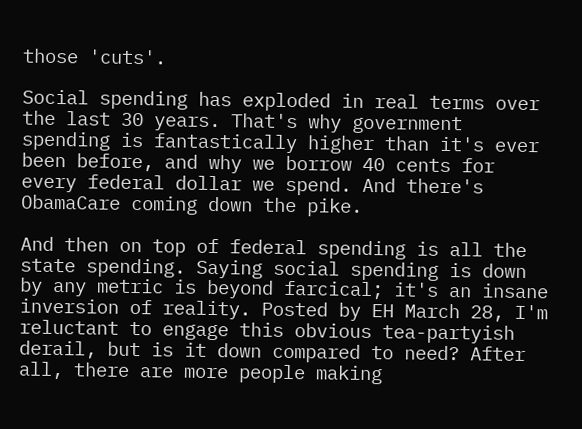those 'cuts'.

Social spending has exploded in real terms over the last 30 years. That's why government spending is fantastically higher than it's ever been before, and why we borrow 40 cents for every federal dollar we spend. And there's ObamaCare coming down the pike.

And then on top of federal spending is all the state spending. Saying social spending is down by any metric is beyond farcical; it's an insane inversion of reality. Posted by EH March 28, I'm reluctant to engage this obvious tea-partyish derail, but is it down compared to need? After all, there are more people making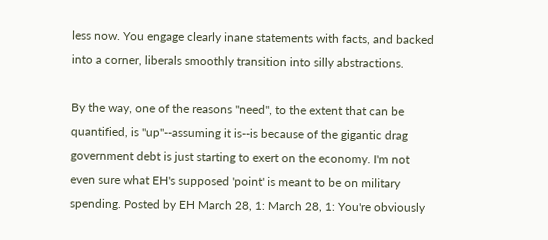less now. You engage clearly inane statements with facts, and backed into a corner, liberals smoothly transition into silly abstractions.

By the way, one of the reasons "need", to the extent that can be quantified, is "up"--assuming it is--is because of the gigantic drag government debt is just starting to exert on the economy. I'm not even sure what EH's supposed 'point' is meant to be on military spending. Posted by EH March 28, 1: March 28, 1: You're obviously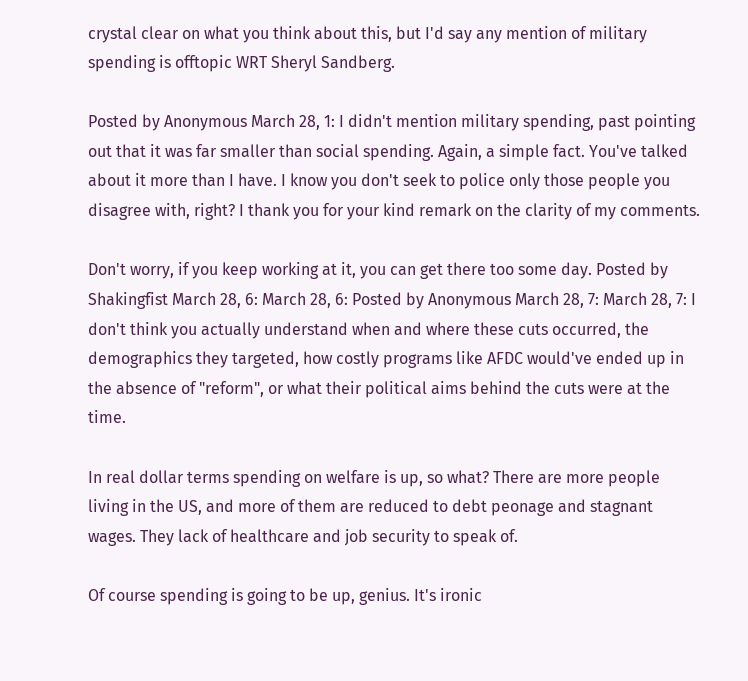crystal clear on what you think about this, but I'd say any mention of military spending is offtopic WRT Sheryl Sandberg.

Posted by Anonymous March 28, 1: I didn't mention military spending, past pointing out that it was far smaller than social spending. Again, a simple fact. You've talked about it more than I have. I know you don't seek to police only those people you disagree with, right? I thank you for your kind remark on the clarity of my comments.

Don't worry, if you keep working at it, you can get there too some day. Posted by Shakingfist March 28, 6: March 28, 6: Posted by Anonymous March 28, 7: March 28, 7: I don't think you actually understand when and where these cuts occurred, the demographics they targeted, how costly programs like AFDC would've ended up in the absence of "reform", or what their political aims behind the cuts were at the time.

In real dollar terms spending on welfare is up, so what? There are more people living in the US, and more of them are reduced to debt peonage and stagnant wages. They lack of healthcare and job security to speak of.

Of course spending is going to be up, genius. It's ironic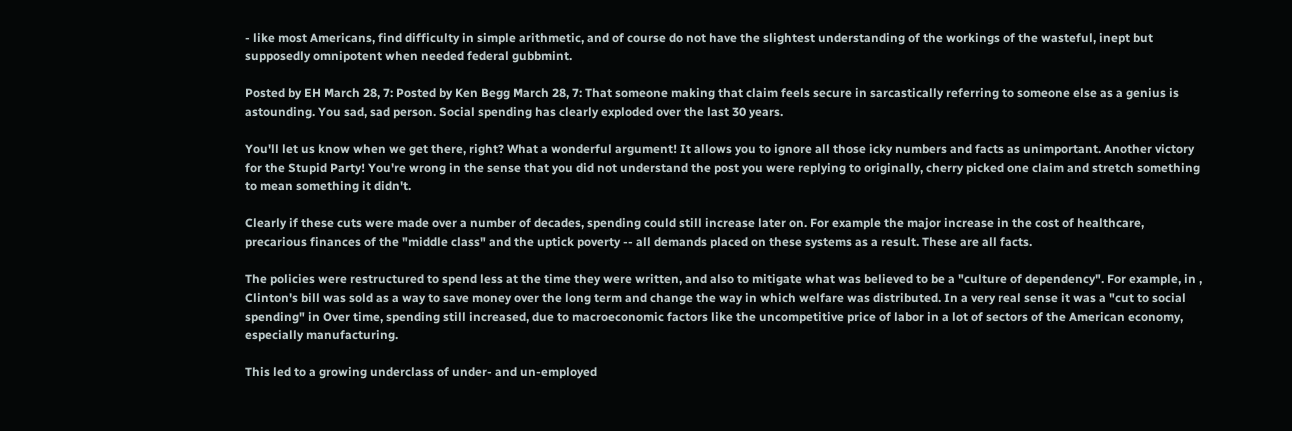- like most Americans, find difficulty in simple arithmetic, and of course do not have the slightest understanding of the workings of the wasteful, inept but supposedly omnipotent when needed federal gubbmint.

Posted by EH March 28, 7: Posted by Ken Begg March 28, 7: That someone making that claim feels secure in sarcastically referring to someone else as a genius is astounding. You sad, sad person. Social spending has clearly exploded over the last 30 years.

You'll let us know when we get there, right? What a wonderful argument! It allows you to ignore all those icky numbers and facts as unimportant. Another victory for the Stupid Party! You're wrong in the sense that you did not understand the post you were replying to originally, cherry picked one claim and stretch something to mean something it didn't.

Clearly if these cuts were made over a number of decades, spending could still increase later on. For example the major increase in the cost of healthcare, precarious finances of the "middle class" and the uptick poverty -- all demands placed on these systems as a result. These are all facts.

The policies were restructured to spend less at the time they were written, and also to mitigate what was believed to be a "culture of dependency". For example, in , Clinton's bill was sold as a way to save money over the long term and change the way in which welfare was distributed. In a very real sense it was a "cut to social spending" in Over time, spending still increased, due to macroeconomic factors like the uncompetitive price of labor in a lot of sectors of the American economy, especially manufacturing.

This led to a growing underclass of under- and un-employed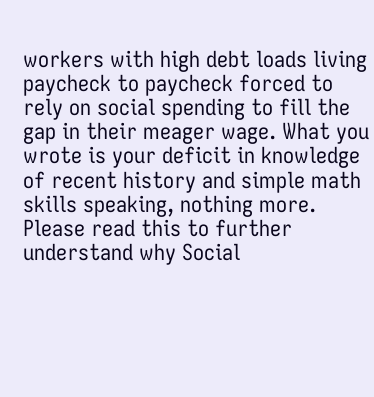workers with high debt loads living paycheck to paycheck forced to rely on social spending to fill the gap in their meager wage. What you wrote is your deficit in knowledge of recent history and simple math skills speaking, nothing more. Please read this to further understand why Social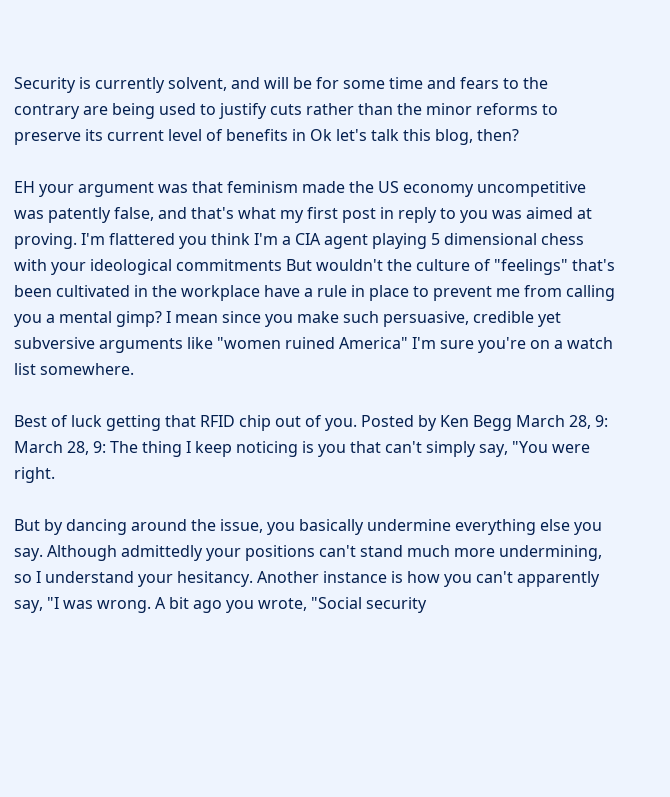Security is currently solvent, and will be for some time and fears to the contrary are being used to justify cuts rather than the minor reforms to preserve its current level of benefits in Ok let's talk this blog, then?

EH your argument was that feminism made the US economy uncompetitive was patently false, and that's what my first post in reply to you was aimed at proving. I'm flattered you think I'm a CIA agent playing 5 dimensional chess with your ideological commitments But wouldn't the culture of "feelings" that's been cultivated in the workplace have a rule in place to prevent me from calling you a mental gimp? I mean since you make such persuasive, credible yet subversive arguments like "women ruined America" I'm sure you're on a watch list somewhere.

Best of luck getting that RFID chip out of you. Posted by Ken Begg March 28, 9: March 28, 9: The thing I keep noticing is you that can't simply say, "You were right.

But by dancing around the issue, you basically undermine everything else you say. Although admittedly your positions can't stand much more undermining, so I understand your hesitancy. Another instance is how you can't apparently say, "I was wrong. A bit ago you wrote, "Social security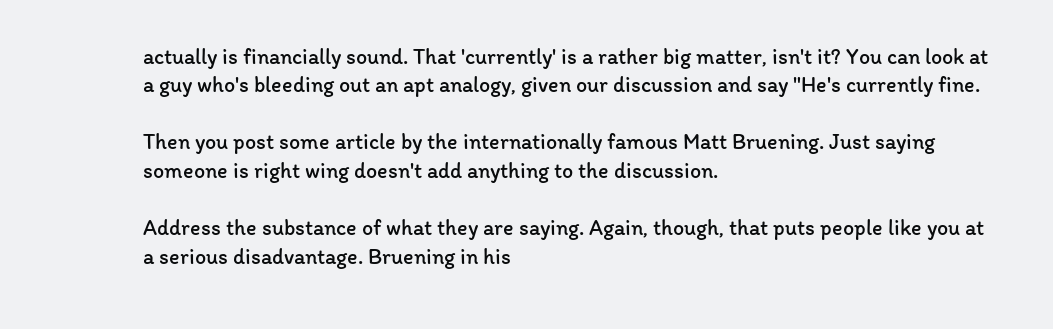actually is financially sound. That 'currently' is a rather big matter, isn't it? You can look at a guy who's bleeding out an apt analogy, given our discussion and say "He's currently fine.

Then you post some article by the internationally famous Matt Bruening. Just saying someone is right wing doesn't add anything to the discussion.

Address the substance of what they are saying. Again, though, that puts people like you at a serious disadvantage. Bruening in his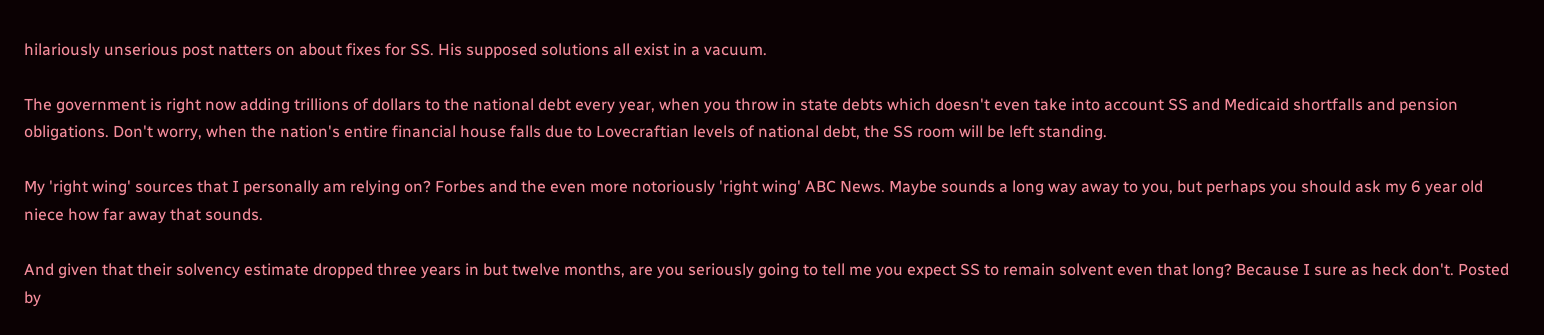hilariously unserious post natters on about fixes for SS. His supposed solutions all exist in a vacuum.

The government is right now adding trillions of dollars to the national debt every year, when you throw in state debts which doesn't even take into account SS and Medicaid shortfalls and pension obligations. Don't worry, when the nation's entire financial house falls due to Lovecraftian levels of national debt, the SS room will be left standing.

My 'right wing' sources that I personally am relying on? Forbes and the even more notoriously 'right wing' ABC News. Maybe sounds a long way away to you, but perhaps you should ask my 6 year old niece how far away that sounds.

And given that their solvency estimate dropped three years in but twelve months, are you seriously going to tell me you expect SS to remain solvent even that long? Because I sure as heck don't. Posted by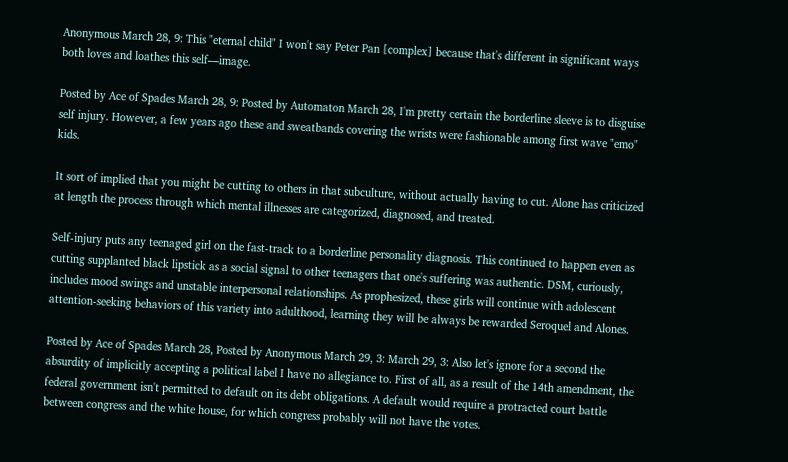Anonymous March 28, 9: This "eternal child" I won't say Peter Pan [complex] because that's different in significant ways both loves and loathes this self—image.

Posted by Ace of Spades March 28, 9: Posted by Automaton March 28, I'm pretty certain the borderline sleeve is to disguise self injury. However, a few years ago these and sweatbands covering the wrists were fashionable among first wave "emo" kids.

It sort of implied that you might be cutting to others in that subculture, without actually having to cut. Alone has criticized at length the process through which mental illnesses are categorized, diagnosed, and treated.

Self-injury puts any teenaged girl on the fast-track to a borderline personality diagnosis. This continued to happen even as cutting supplanted black lipstick as a social signal to other teenagers that one's suffering was authentic. DSM, curiously, includes mood swings and unstable interpersonal relationships. As prophesized, these girls will continue with adolescent attention-seeking behaviors of this variety into adulthood, learning they will be always be rewarded Seroquel and Alones.

Posted by Ace of Spades March 28, Posted by Anonymous March 29, 3: March 29, 3: Also let's ignore for a second the absurdity of implicitly accepting a political label I have no allegiance to. First of all, as a result of the 14th amendment, the federal government isn't permitted to default on its debt obligations. A default would require a protracted court battle between congress and the white house, for which congress probably will not have the votes.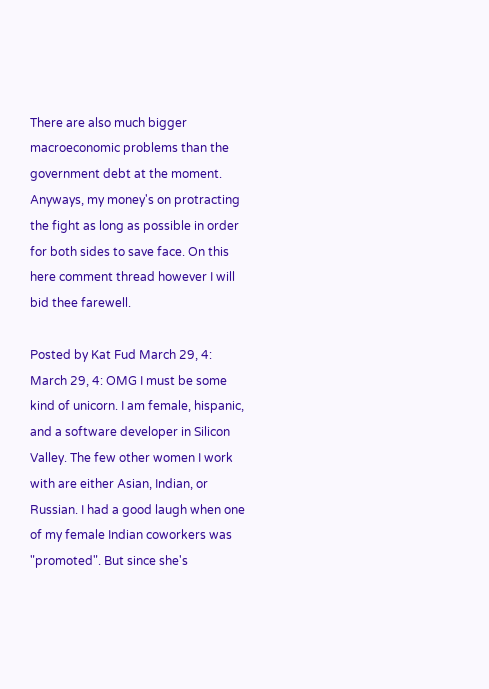There are also much bigger macroeconomic problems than the government debt at the moment. Anyways, my money's on protracting the fight as long as possible in order for both sides to save face. On this here comment thread however I will bid thee farewell.

Posted by Kat Fud March 29, 4: March 29, 4: OMG I must be some kind of unicorn. I am female, hispanic, and a software developer in Silicon Valley. The few other women I work with are either Asian, Indian, or Russian. I had a good laugh when one of my female Indian coworkers was "promoted". But since she's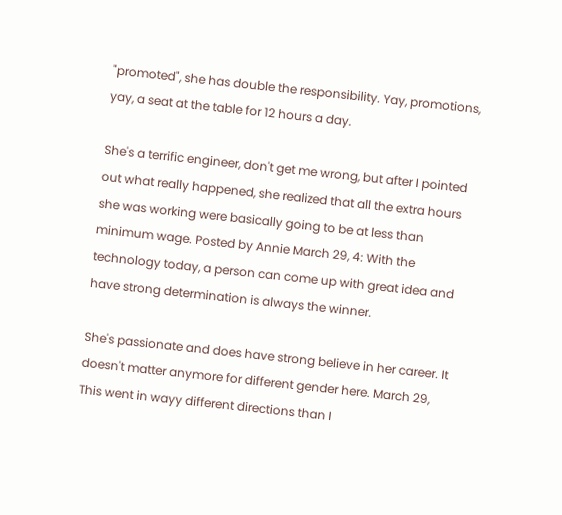"promoted", she has double the responsibility. Yay, promotions, yay, a seat at the table for 12 hours a day.

She's a terrific engineer, don't get me wrong, but after I pointed out what really happened, she realized that all the extra hours she was working were basically going to be at less than minimum wage. Posted by Annie March 29, 4: With the technology today, a person can come up with great idea and have strong determination is always the winner.

She's passionate and does have strong believe in her career. It doesn't matter anymore for different gender here. March 29, This went in wayy different directions than I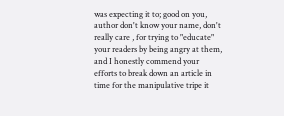was expecting it to; good on you, author don't know your name, don't really care , for trying to "educate" your readers by being angry at them, and I honestly commend your efforts to break down an article in time for the manipulative tripe it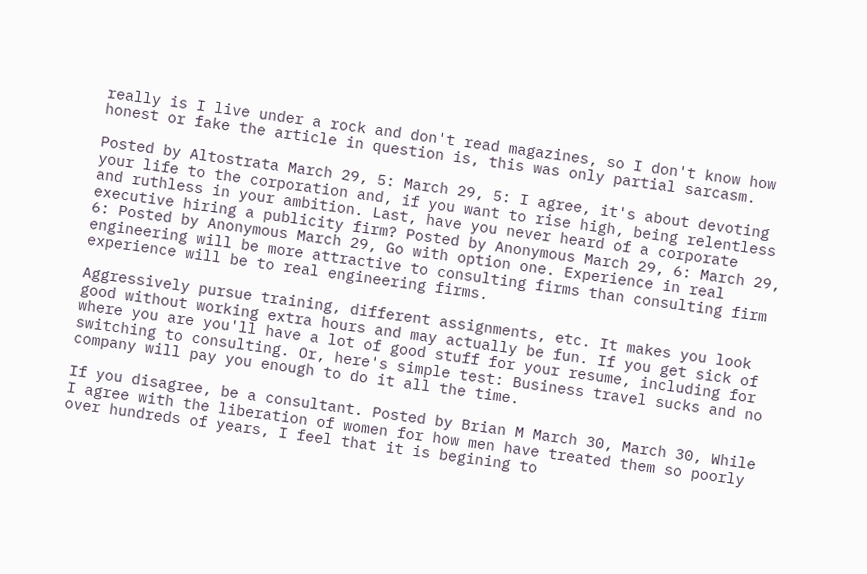really is I live under a rock and don't read magazines, so I don't know how honest or fake the article in question is, this was only partial sarcasm.

Posted by Altostrata March 29, 5: March 29, 5: I agree, it's about devoting your life to the corporation and, if you want to rise high, being relentless and ruthless in your ambition. Last, have you never heard of a corporate executive hiring a publicity firm? Posted by Anonymous March 29, 6: March 29, 6: Posted by Anonymous March 29, Go with option one. Experience in real engineering will be more attractive to consulting firms than consulting firm experience will be to real engineering firms.

Aggressively pursue training, different assignments, etc. It makes you look good without working extra hours and may actually be fun. If you get sick of where you are you'll have a lot of good stuff for your resume, including for switching to consulting. Or, here's simple test: Business travel sucks and no company will pay you enough to do it all the time.

If you disagree, be a consultant. Posted by Brian M March 30, March 30, While I agree with the liberation of women for how men have treated them so poorly over hundreds of years, I feel that it is begining to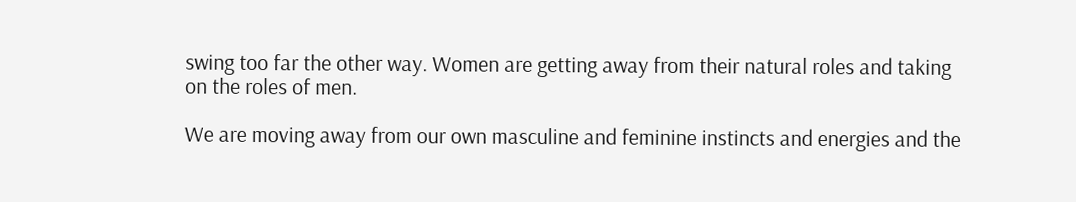swing too far the other way. Women are getting away from their natural roles and taking on the roles of men.

We are moving away from our own masculine and feminine instincts and energies and the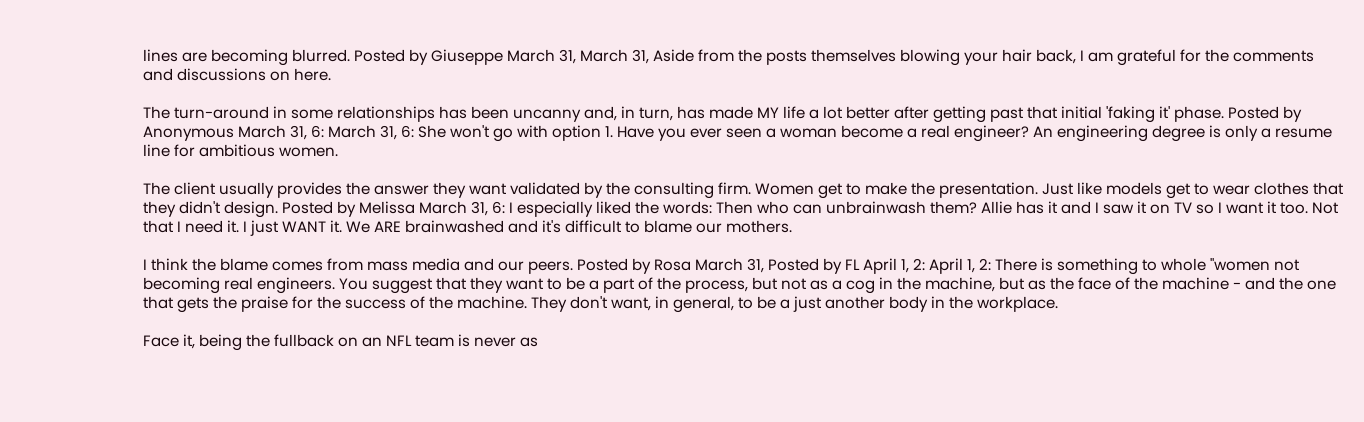lines are becoming blurred. Posted by Giuseppe March 31, March 31, Aside from the posts themselves blowing your hair back, I am grateful for the comments and discussions on here.

The turn-around in some relationships has been uncanny and, in turn, has made MY life a lot better after getting past that initial 'faking it' phase. Posted by Anonymous March 31, 6: March 31, 6: She won't go with option 1. Have you ever seen a woman become a real engineer? An engineering degree is only a resume line for ambitious women.

The client usually provides the answer they want validated by the consulting firm. Women get to make the presentation. Just like models get to wear clothes that they didn't design. Posted by Melissa March 31, 6: I especially liked the words: Then who can unbrainwash them? Allie has it and I saw it on TV so I want it too. Not that I need it. I just WANT it. We ARE brainwashed and it's difficult to blame our mothers.

I think the blame comes from mass media and our peers. Posted by Rosa March 31, Posted by FL April 1, 2: April 1, 2: There is something to whole "women not becoming real engineers. You suggest that they want to be a part of the process, but not as a cog in the machine, but as the face of the machine - and the one that gets the praise for the success of the machine. They don't want, in general, to be a just another body in the workplace.

Face it, being the fullback on an NFL team is never as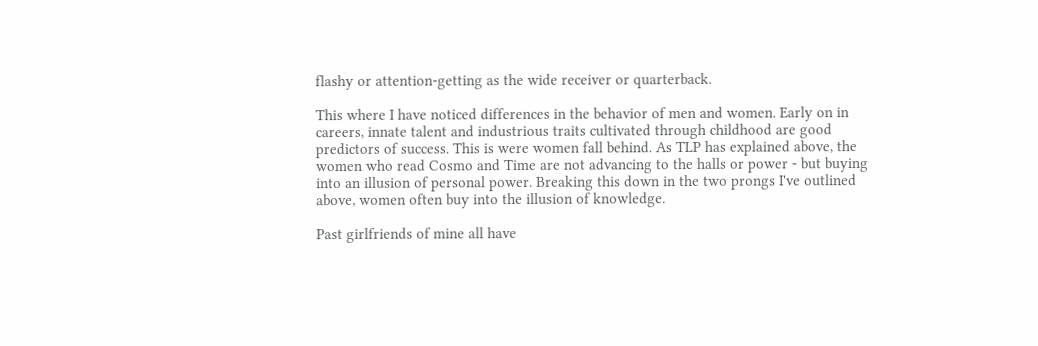flashy or attention-getting as the wide receiver or quarterback.

This where I have noticed differences in the behavior of men and women. Early on in careers, innate talent and industrious traits cultivated through childhood are good predictors of success. This is were women fall behind. As TLP has explained above, the women who read Cosmo and Time are not advancing to the halls or power - but buying into an illusion of personal power. Breaking this down in the two prongs I've outlined above, women often buy into the illusion of knowledge.

Past girlfriends of mine all have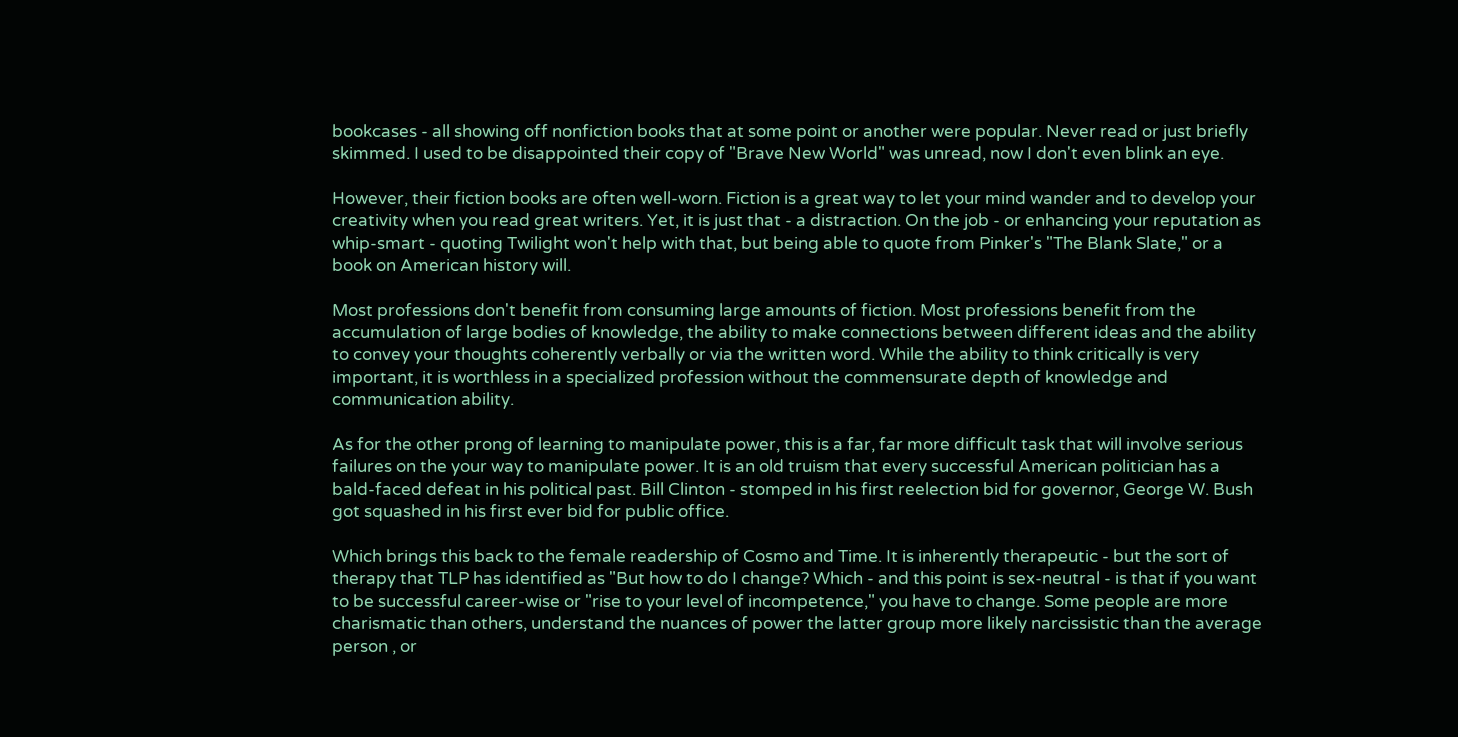bookcases - all showing off nonfiction books that at some point or another were popular. Never read or just briefly skimmed. I used to be disappointed their copy of "Brave New World" was unread, now I don't even blink an eye.

However, their fiction books are often well-worn. Fiction is a great way to let your mind wander and to develop your creativity when you read great writers. Yet, it is just that - a distraction. On the job - or enhancing your reputation as whip-smart - quoting Twilight won't help with that, but being able to quote from Pinker's "The Blank Slate," or a book on American history will.

Most professions don't benefit from consuming large amounts of fiction. Most professions benefit from the accumulation of large bodies of knowledge, the ability to make connections between different ideas and the ability to convey your thoughts coherently verbally or via the written word. While the ability to think critically is very important, it is worthless in a specialized profession without the commensurate depth of knowledge and communication ability.

As for the other prong of learning to manipulate power, this is a far, far more difficult task that will involve serious failures on the your way to manipulate power. It is an old truism that every successful American politician has a bald-faced defeat in his political past. Bill Clinton - stomped in his first reelection bid for governor, George W. Bush got squashed in his first ever bid for public office.

Which brings this back to the female readership of Cosmo and Time. It is inherently therapeutic - but the sort of therapy that TLP has identified as "But how to do I change? Which - and this point is sex-neutral - is that if you want to be successful career-wise or "rise to your level of incompetence," you have to change. Some people are more charismatic than others, understand the nuances of power the latter group more likely narcissistic than the average person , or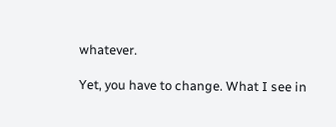whatever.

Yet, you have to change. What I see in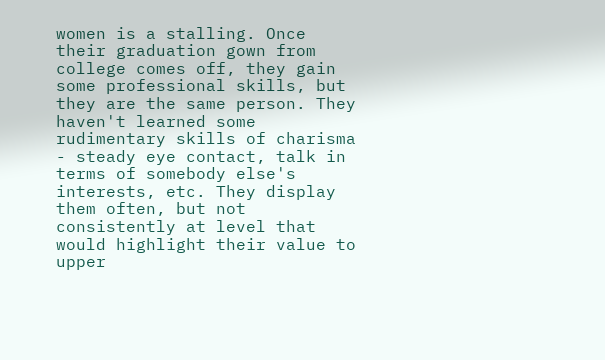women is a stalling. Once their graduation gown from college comes off, they gain some professional skills, but they are the same person. They haven't learned some rudimentary skills of charisma - steady eye contact, talk in terms of somebody else's interests, etc. They display them often, but not consistently at level that would highlight their value to upper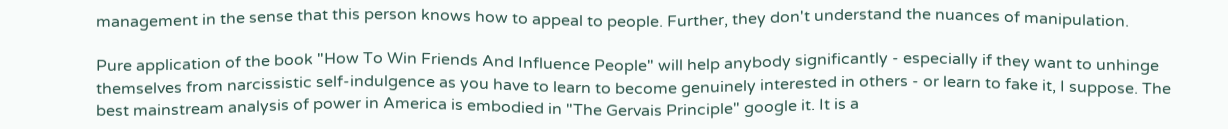management in the sense that this person knows how to appeal to people. Further, they don't understand the nuances of manipulation.

Pure application of the book "How To Win Friends And Influence People" will help anybody significantly - especially if they want to unhinge themselves from narcissistic self-indulgence as you have to learn to become genuinely interested in others - or learn to fake it, I suppose. The best mainstream analysis of power in America is embodied in "The Gervais Principle" google it. It is a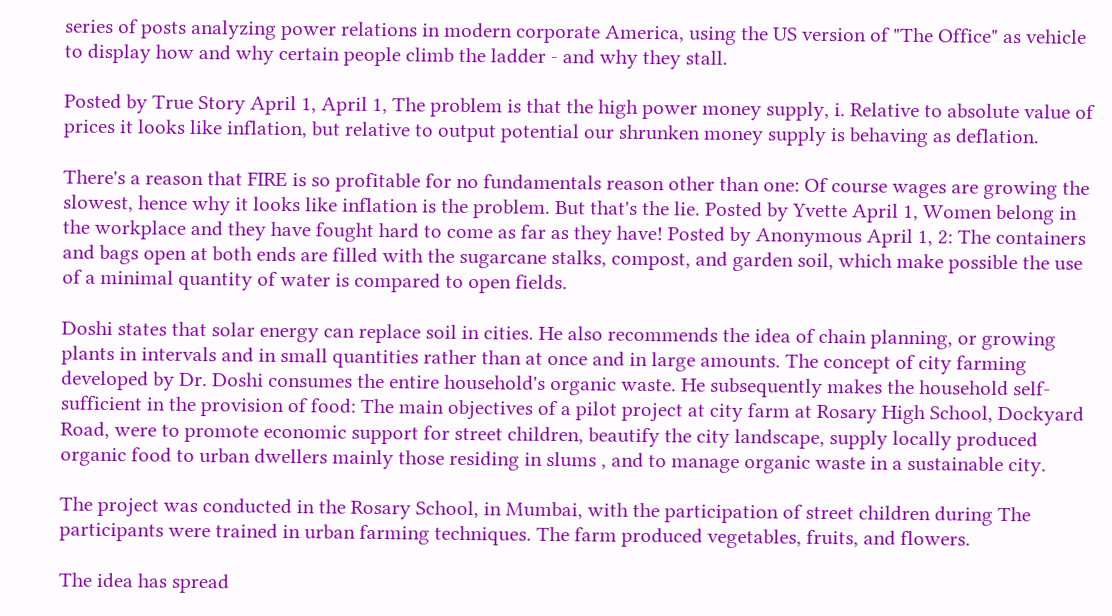series of posts analyzing power relations in modern corporate America, using the US version of "The Office" as vehicle to display how and why certain people climb the ladder - and why they stall.

Posted by True Story April 1, April 1, The problem is that the high power money supply, i. Relative to absolute value of prices it looks like inflation, but relative to output potential our shrunken money supply is behaving as deflation.

There's a reason that FIRE is so profitable for no fundamentals reason other than one: Of course wages are growing the slowest, hence why it looks like inflation is the problem. But that's the lie. Posted by Yvette April 1, Women belong in the workplace and they have fought hard to come as far as they have! Posted by Anonymous April 1, 2: The containers and bags open at both ends are filled with the sugarcane stalks, compost, and garden soil, which make possible the use of a minimal quantity of water is compared to open fields.

Doshi states that solar energy can replace soil in cities. He also recommends the idea of chain planning, or growing plants in intervals and in small quantities rather than at once and in large amounts. The concept of city farming developed by Dr. Doshi consumes the entire household's organic waste. He subsequently makes the household self-sufficient in the provision of food: The main objectives of a pilot project at city farm at Rosary High School, Dockyard Road, were to promote economic support for street children, beautify the city landscape, supply locally produced organic food to urban dwellers mainly those residing in slums , and to manage organic waste in a sustainable city.

The project was conducted in the Rosary School, in Mumbai, with the participation of street children during The participants were trained in urban farming techniques. The farm produced vegetables, fruits, and flowers.

The idea has spread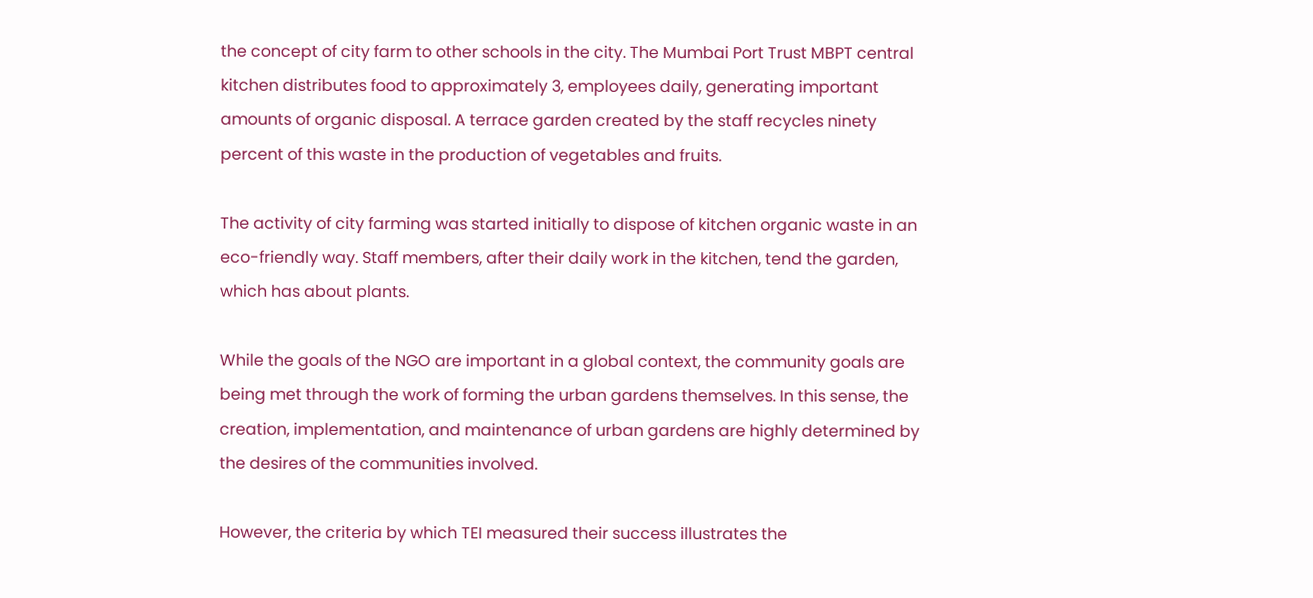the concept of city farm to other schools in the city. The Mumbai Port Trust MBPT central kitchen distributes food to approximately 3, employees daily, generating important amounts of organic disposal. A terrace garden created by the staff recycles ninety percent of this waste in the production of vegetables and fruits.

The activity of city farming was started initially to dispose of kitchen organic waste in an eco-friendly way. Staff members, after their daily work in the kitchen, tend the garden, which has about plants.

While the goals of the NGO are important in a global context, the community goals are being met through the work of forming the urban gardens themselves. In this sense, the creation, implementation, and maintenance of urban gardens are highly determined by the desires of the communities involved.

However, the criteria by which TEI measured their success illustrates the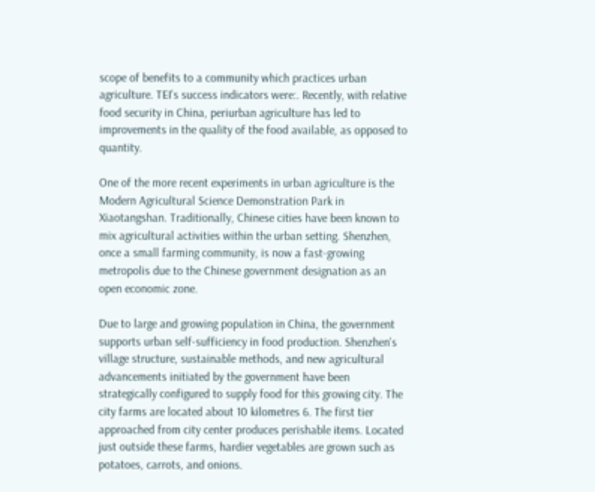scope of benefits to a community which practices urban agriculture. TEI's success indicators were:. Recently, with relative food security in China, periurban agriculture has led to improvements in the quality of the food available, as opposed to quantity.

One of the more recent experiments in urban agriculture is the Modern Agricultural Science Demonstration Park in Xiaotangshan. Traditionally, Chinese cities have been known to mix agricultural activities within the urban setting. Shenzhen, once a small farming community, is now a fast-growing metropolis due to the Chinese government designation as an open economic zone.

Due to large and growing population in China, the government supports urban self-sufficiency in food production. Shenzhen's village structure, sustainable methods, and new agricultural advancements initiated by the government have been strategically configured to supply food for this growing city. The city farms are located about 10 kilometres 6. The first tier approached from city center produces perishable items. Located just outside these farms, hardier vegetables are grown such as potatoes, carrots, and onions.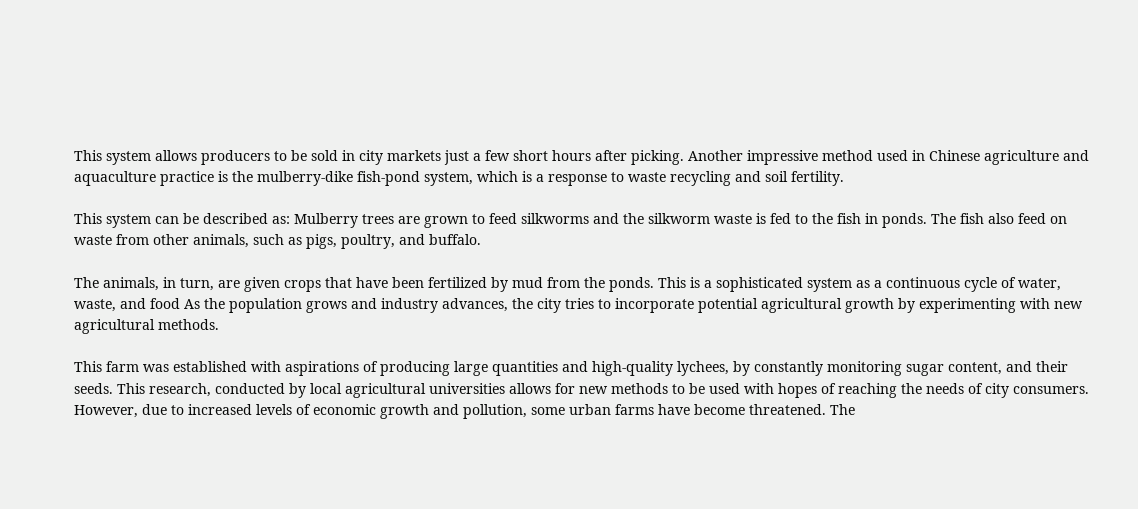This system allows producers to be sold in city markets just a few short hours after picking. Another impressive method used in Chinese agriculture and aquaculture practice is the mulberry-dike fish-pond system, which is a response to waste recycling and soil fertility.

This system can be described as: Mulberry trees are grown to feed silkworms and the silkworm waste is fed to the fish in ponds. The fish also feed on waste from other animals, such as pigs, poultry, and buffalo.

The animals, in turn, are given crops that have been fertilized by mud from the ponds. This is a sophisticated system as a continuous cycle of water, waste, and food As the population grows and industry advances, the city tries to incorporate potential agricultural growth by experimenting with new agricultural methods.

This farm was established with aspirations of producing large quantities and high-quality lychees, by constantly monitoring sugar content, and their seeds. This research, conducted by local agricultural universities allows for new methods to be used with hopes of reaching the needs of city consumers. However, due to increased levels of economic growth and pollution, some urban farms have become threatened. The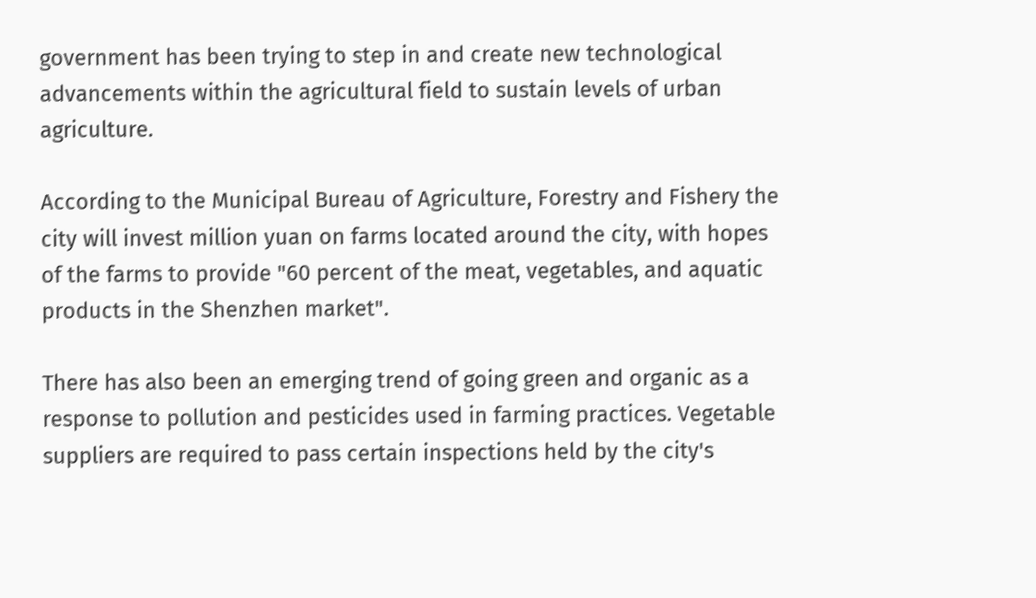government has been trying to step in and create new technological advancements within the agricultural field to sustain levels of urban agriculture.

According to the Municipal Bureau of Agriculture, Forestry and Fishery the city will invest million yuan on farms located around the city, with hopes of the farms to provide "60 percent of the meat, vegetables, and aquatic products in the Shenzhen market".

There has also been an emerging trend of going green and organic as a response to pollution and pesticides used in farming practices. Vegetable suppliers are required to pass certain inspections held by the city's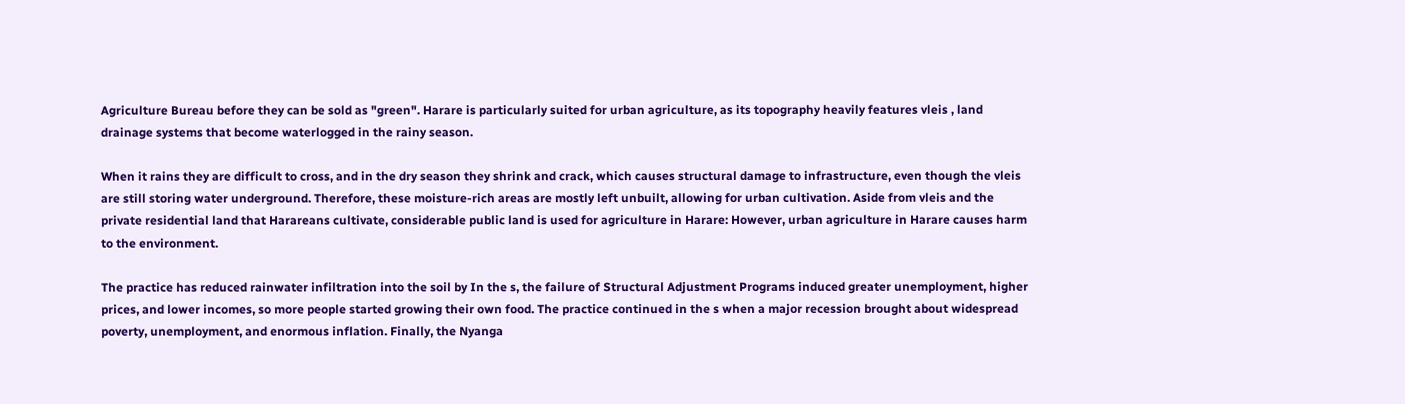Agriculture Bureau before they can be sold as "green". Harare is particularly suited for urban agriculture, as its topography heavily features vleis , land drainage systems that become waterlogged in the rainy season.

When it rains they are difficult to cross, and in the dry season they shrink and crack, which causes structural damage to infrastructure, even though the vleis are still storing water underground. Therefore, these moisture-rich areas are mostly left unbuilt, allowing for urban cultivation. Aside from vleis and the private residential land that Harareans cultivate, considerable public land is used for agriculture in Harare: However, urban agriculture in Harare causes harm to the environment.

The practice has reduced rainwater infiltration into the soil by In the s, the failure of Structural Adjustment Programs induced greater unemployment, higher prices, and lower incomes, so more people started growing their own food. The practice continued in the s when a major recession brought about widespread poverty, unemployment, and enormous inflation. Finally, the Nyanga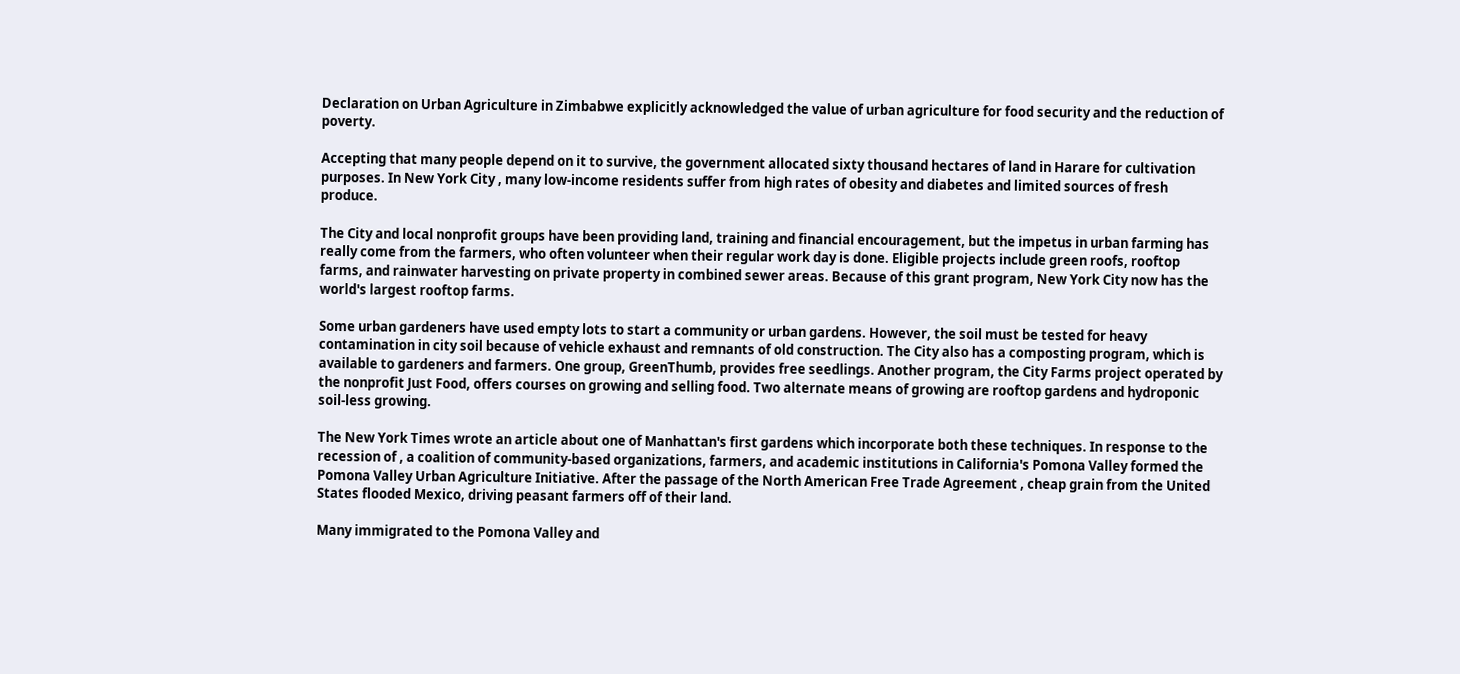Declaration on Urban Agriculture in Zimbabwe explicitly acknowledged the value of urban agriculture for food security and the reduction of poverty.

Accepting that many people depend on it to survive, the government allocated sixty thousand hectares of land in Harare for cultivation purposes. In New York City , many low-income residents suffer from high rates of obesity and diabetes and limited sources of fresh produce.

The City and local nonprofit groups have been providing land, training and financial encouragement, but the impetus in urban farming has really come from the farmers, who often volunteer when their regular work day is done. Eligible projects include green roofs, rooftop farms, and rainwater harvesting on private property in combined sewer areas. Because of this grant program, New York City now has the world's largest rooftop farms.

Some urban gardeners have used empty lots to start a community or urban gardens. However, the soil must be tested for heavy contamination in city soil because of vehicle exhaust and remnants of old construction. The City also has a composting program, which is available to gardeners and farmers. One group, GreenThumb, provides free seedlings. Another program, the City Farms project operated by the nonprofit Just Food, offers courses on growing and selling food. Two alternate means of growing are rooftop gardens and hydroponic soil-less growing.

The New York Times wrote an article about one of Manhattan's first gardens which incorporate both these techniques. In response to the recession of , a coalition of community-based organizations, farmers, and academic institutions in California's Pomona Valley formed the Pomona Valley Urban Agriculture Initiative. After the passage of the North American Free Trade Agreement , cheap grain from the United States flooded Mexico, driving peasant farmers off of their land.

Many immigrated to the Pomona Valley and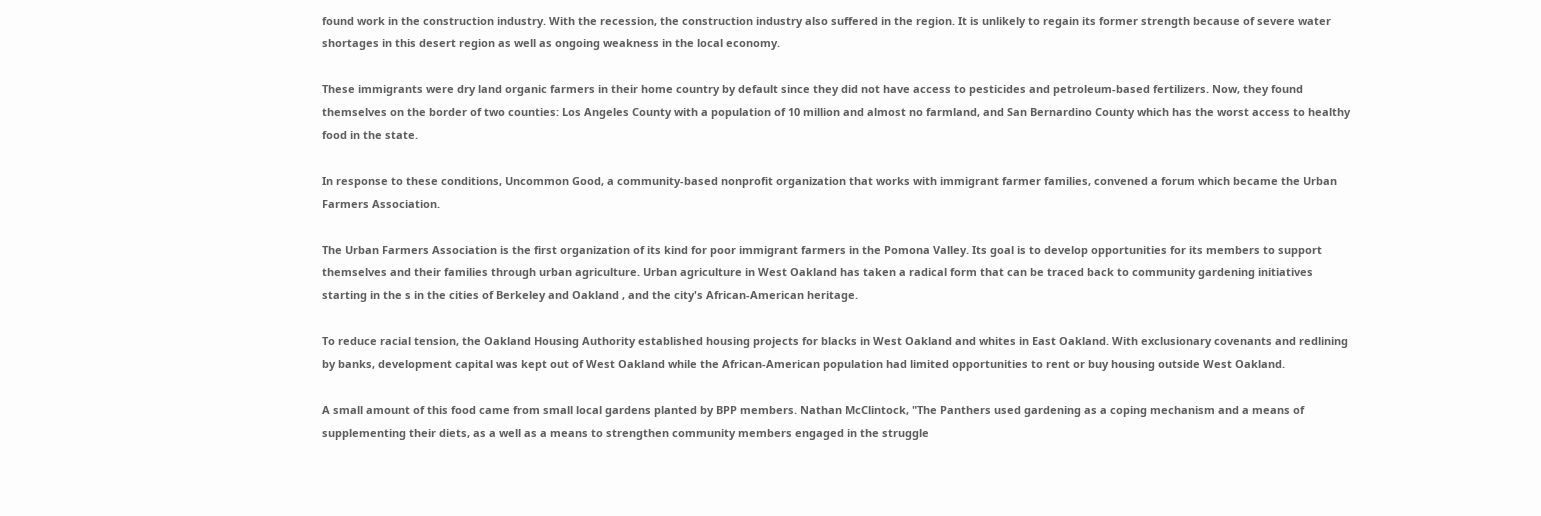found work in the construction industry. With the recession, the construction industry also suffered in the region. It is unlikely to regain its former strength because of severe water shortages in this desert region as well as ongoing weakness in the local economy.

These immigrants were dry land organic farmers in their home country by default since they did not have access to pesticides and petroleum-based fertilizers. Now, they found themselves on the border of two counties: Los Angeles County with a population of 10 million and almost no farmland, and San Bernardino County which has the worst access to healthy food in the state.

In response to these conditions, Uncommon Good, a community-based nonprofit organization that works with immigrant farmer families, convened a forum which became the Urban Farmers Association.

The Urban Farmers Association is the first organization of its kind for poor immigrant farmers in the Pomona Valley. Its goal is to develop opportunities for its members to support themselves and their families through urban agriculture. Urban agriculture in West Oakland has taken a radical form that can be traced back to community gardening initiatives starting in the s in the cities of Berkeley and Oakland , and the city's African-American heritage.

To reduce racial tension, the Oakland Housing Authority established housing projects for blacks in West Oakland and whites in East Oakland. With exclusionary covenants and redlining by banks, development capital was kept out of West Oakland while the African-American population had limited opportunities to rent or buy housing outside West Oakland.

A small amount of this food came from small local gardens planted by BPP members. Nathan McClintock, "The Panthers used gardening as a coping mechanism and a means of supplementing their diets, as a well as a means to strengthen community members engaged in the struggle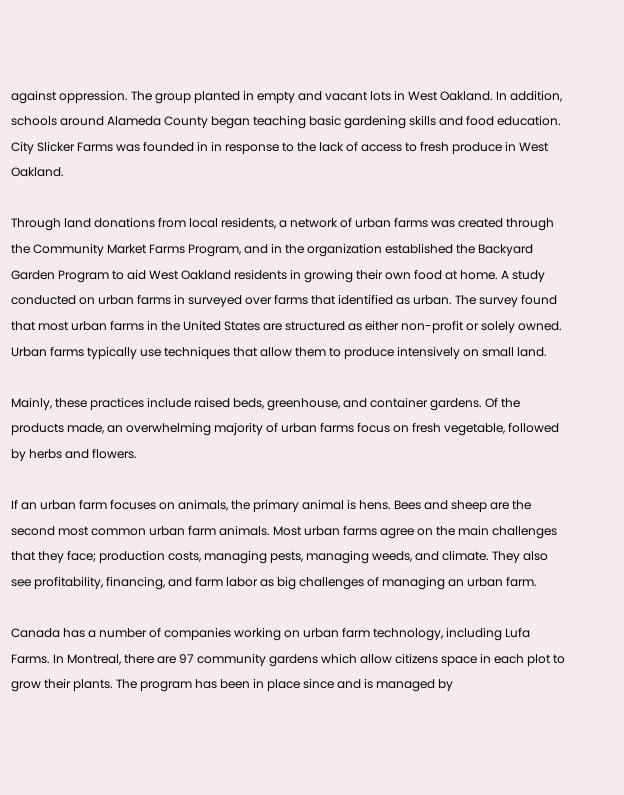against oppression. The group planted in empty and vacant lots in West Oakland. In addition, schools around Alameda County began teaching basic gardening skills and food education. City Slicker Farms was founded in in response to the lack of access to fresh produce in West Oakland.

Through land donations from local residents, a network of urban farms was created through the Community Market Farms Program, and in the organization established the Backyard Garden Program to aid West Oakland residents in growing their own food at home. A study conducted on urban farms in surveyed over farms that identified as urban. The survey found that most urban farms in the United States are structured as either non-profit or solely owned. Urban farms typically use techniques that allow them to produce intensively on small land.

Mainly, these practices include raised beds, greenhouse, and container gardens. Of the products made, an overwhelming majority of urban farms focus on fresh vegetable, followed by herbs and flowers.

If an urban farm focuses on animals, the primary animal is hens. Bees and sheep are the second most common urban farm animals. Most urban farms agree on the main challenges that they face; production costs, managing pests, managing weeds, and climate. They also see profitability, financing, and farm labor as big challenges of managing an urban farm.

Canada has a number of companies working on urban farm technology, including Lufa Farms. In Montreal, there are 97 community gardens which allow citizens space in each plot to grow their plants. The program has been in place since and is managed by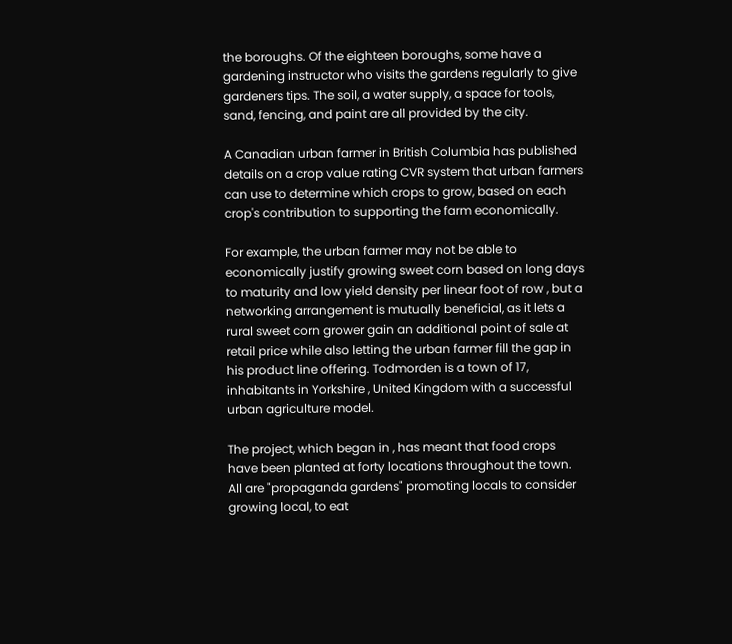the boroughs. Of the eighteen boroughs, some have a gardening instructor who visits the gardens regularly to give gardeners tips. The soil, a water supply, a space for tools, sand, fencing, and paint are all provided by the city.

A Canadian urban farmer in British Columbia has published details on a crop value rating CVR system that urban farmers can use to determine which crops to grow, based on each crop's contribution to supporting the farm economically.

For example, the urban farmer may not be able to economically justify growing sweet corn based on long days to maturity and low yield density per linear foot of row , but a networking arrangement is mutually beneficial, as it lets a rural sweet corn grower gain an additional point of sale at retail price while also letting the urban farmer fill the gap in his product line offering. Todmorden is a town of 17, inhabitants in Yorkshire , United Kingdom with a successful urban agriculture model.

The project, which began in , has meant that food crops have been planted at forty locations throughout the town. All are "propaganda gardens" promoting locals to consider growing local, to eat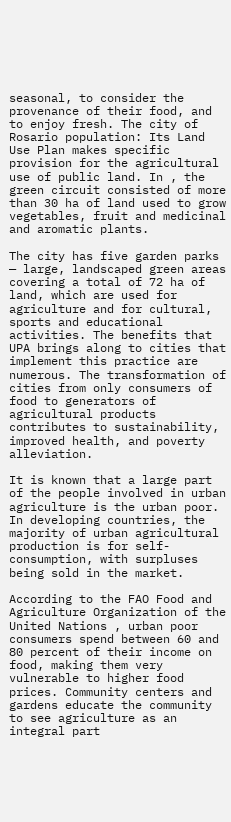seasonal, to consider the provenance of their food, and to enjoy fresh. The city of Rosario population: Its Land Use Plan makes specific provision for the agricultural use of public land. In , the green circuit consisted of more than 30 ha of land used to grow vegetables, fruit and medicinal and aromatic plants.

The city has five garden parks — large, landscaped green areas covering a total of 72 ha of land, which are used for agriculture and for cultural, sports and educational activities. The benefits that UPA brings along to cities that implement this practice are numerous. The transformation of cities from only consumers of food to generators of agricultural products contributes to sustainability, improved health, and poverty alleviation.

It is known that a large part of the people involved in urban agriculture is the urban poor. In developing countries, the majority of urban agricultural production is for self-consumption, with surpluses being sold in the market.

According to the FAO Food and Agriculture Organization of the United Nations , urban poor consumers spend between 60 and 80 percent of their income on food, making them very vulnerable to higher food prices. Community centers and gardens educate the community to see agriculture as an integral part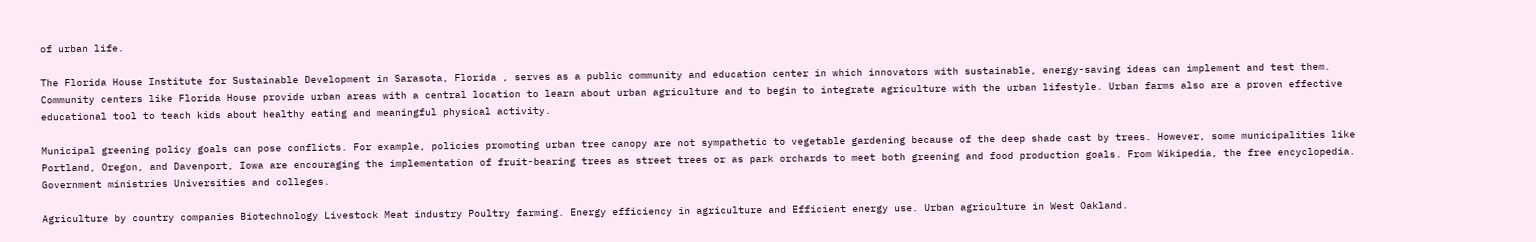of urban life.

The Florida House Institute for Sustainable Development in Sarasota, Florida , serves as a public community and education center in which innovators with sustainable, energy-saving ideas can implement and test them. Community centers like Florida House provide urban areas with a central location to learn about urban agriculture and to begin to integrate agriculture with the urban lifestyle. Urban farms also are a proven effective educational tool to teach kids about healthy eating and meaningful physical activity.

Municipal greening policy goals can pose conflicts. For example, policies promoting urban tree canopy are not sympathetic to vegetable gardening because of the deep shade cast by trees. However, some municipalities like Portland, Oregon, and Davenport, Iowa are encouraging the implementation of fruit-bearing trees as street trees or as park orchards to meet both greening and food production goals. From Wikipedia, the free encyclopedia. Government ministries Universities and colleges.

Agriculture by country companies Biotechnology Livestock Meat industry Poultry farming. Energy efficiency in agriculture and Efficient energy use. Urban agriculture in West Oakland.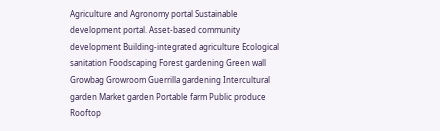Agriculture and Agronomy portal Sustainable development portal. Asset-based community development Building-integrated agriculture Ecological sanitation Foodscaping Forest gardening Green wall Growbag Growroom Guerrilla gardening Intercultural garden Market garden Portable farm Public produce Rooftop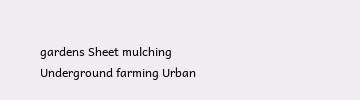gardens Sheet mulching Underground farming Urban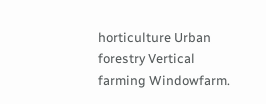horticulture Urban forestry Vertical farming Windowfarm.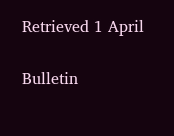Retrieved 1 April

Bulletin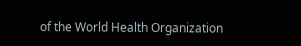of the World Health Organization